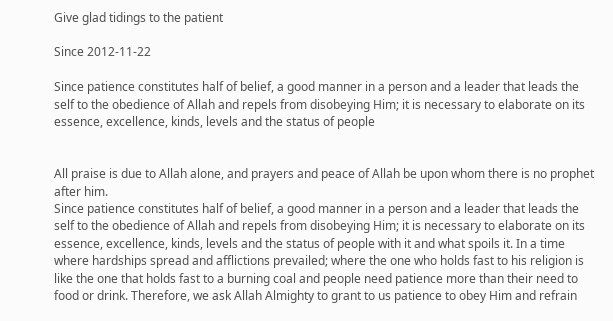Give glad tidings to the patient

Since 2012-11-22

Since patience constitutes half of belief, a good manner in a person and a leader that leads the self to the obedience of Allah and repels from disobeying Him; it is necessary to elaborate on its essence, excellence, kinds, levels and the status of people


All praise is due to Allah alone, and prayers and peace of Allah be upon whom there is no prophet after him.
Since patience constitutes half of belief, a good manner in a person and a leader that leads the self to the obedience of Allah and repels from disobeying Him; it is necessary to elaborate on its essence, excellence, kinds, levels and the status of people with it and what spoils it. In a time where hardships spread and afflictions prevailed; where the one who holds fast to his religion is like the one that holds fast to a burning coal and people need patience more than their need to food or drink. Therefore, we ask Allah Almighty to grant to us patience to obey Him and refrain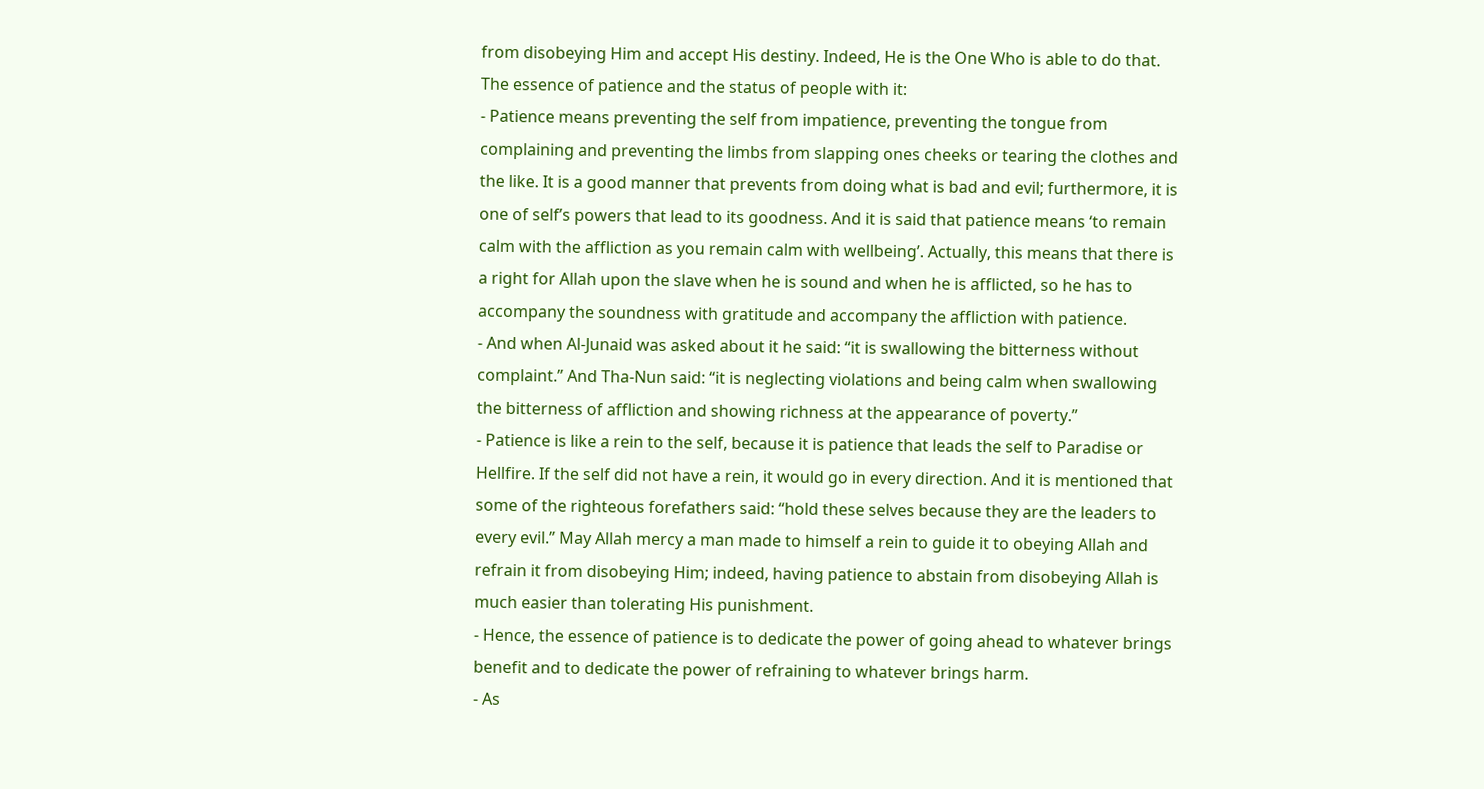from disobeying Him and accept His destiny. Indeed, He is the One Who is able to do that.
The essence of patience and the status of people with it:
- Patience means preventing the self from impatience, preventing the tongue from complaining and preventing the limbs from slapping ones cheeks or tearing the clothes and the like. It is a good manner that prevents from doing what is bad and evil; furthermore, it is one of self’s powers that lead to its goodness. And it is said that patience means ‘to remain calm with the affliction as you remain calm with wellbeing’. Actually, this means that there is a right for Allah upon the slave when he is sound and when he is afflicted, so he has to accompany the soundness with gratitude and accompany the affliction with patience.
- And when Al-Junaid was asked about it he said: “it is swallowing the bitterness without complaint.” And Tha-Nun said: “it is neglecting violations and being calm when swallowing the bitterness of affliction and showing richness at the appearance of poverty.”
- Patience is like a rein to the self, because it is patience that leads the self to Paradise or Hellfire. If the self did not have a rein, it would go in every direction. And it is mentioned that some of the righteous forefathers said: “hold these selves because they are the leaders to every evil.” May Allah mercy a man made to himself a rein to guide it to obeying Allah and refrain it from disobeying Him; indeed, having patience to abstain from disobeying Allah is much easier than tolerating His punishment.
- Hence, the essence of patience is to dedicate the power of going ahead to whatever brings benefit and to dedicate the power of refraining to whatever brings harm.
- As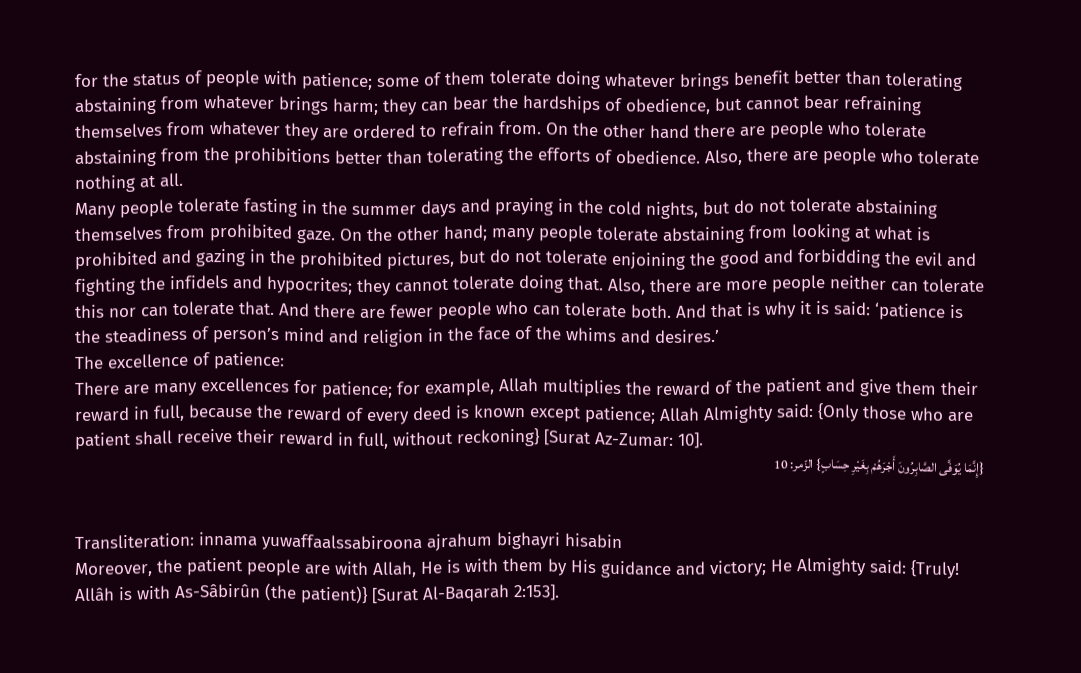for the status of people with patience; some of them tolerate doing whatever brings benefit better than tolerating abstaining from whatever brings harm; they can bear the hardships of obedience, but cannot bear refraining themselves from whatever they are ordered to refrain from. On the other hand there are people who tolerate abstaining from the prohibitions better than tolerating the efforts of obedience. Also, there are people who tolerate nothing at all.
Many people tolerate fasting in the summer days and praying in the cold nights, but do not tolerate abstaining themselves from prohibited gaze. On the other hand; many people tolerate abstaining from looking at what is prohibited and gazing in the prohibited pictures, but do not tolerate enjoining the good and forbidding the evil and fighting the infidels and hypocrites; they cannot tolerate doing that. Also, there are more people neither can tolerate this nor can tolerate that. And there are fewer people who can tolerate both. And that is why it is said: ‘patience is the steadiness of person’s mind and religion in the face of the whims and desires.’
The excellence of patience:
There are many excellences for patience; for example, Allah multiplies the reward of the patient and give them their reward in full, because the reward of every deed is known except patience; Allah Almighty said: {Only those who are patient shall receive their reward in full, without reckoning} [Surat Az-Zumar: 10].
{إِنَّمَا يُوَفَّى الصَّابِرُونَ أَجْرَهُمْ بِغَيْرِ حِسَابٍ} الزّمر: 10


Transliteration: innama yuwaffaalssabiroona ajrahum bighayri hisabin
Moreover, the patient people are with Allah, He is with them by His guidance and victory; He Almighty said: {Truly! Allâh is with As-Sâbirûn (the patient)} [Surat Al-Baqarah 2:153].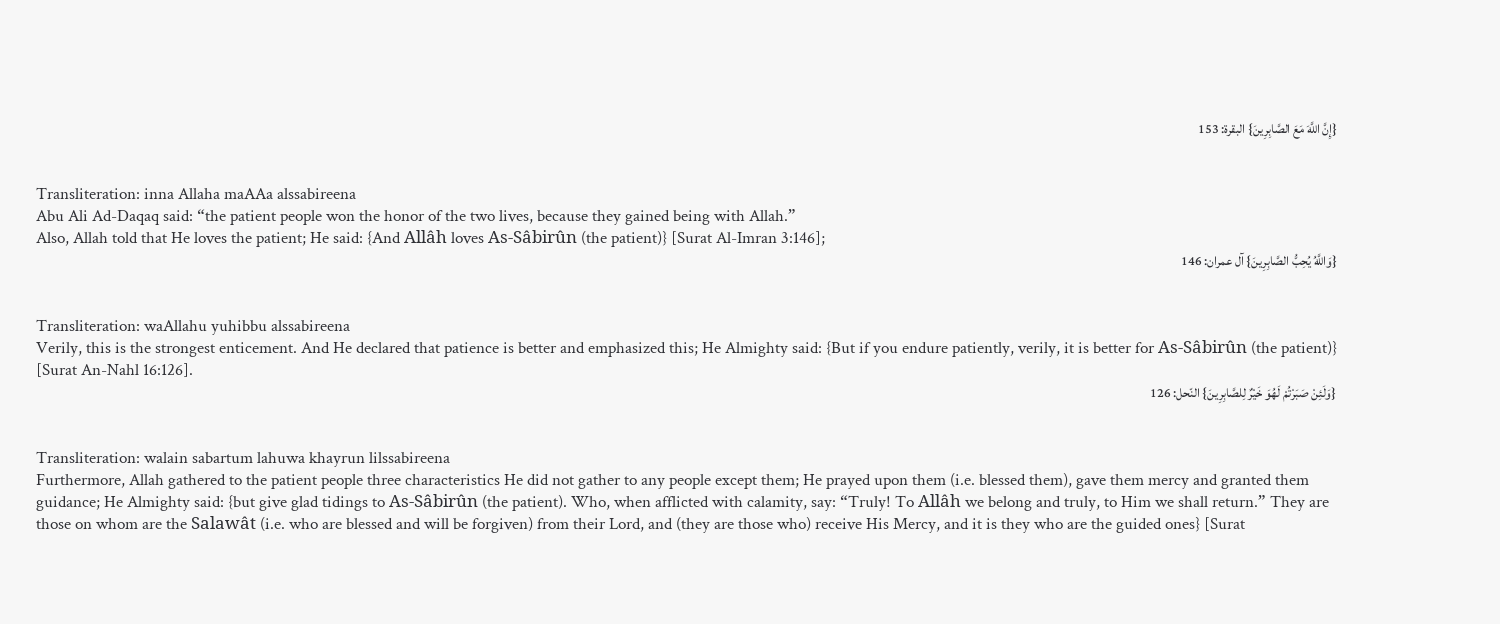{إِنَّ اللَّهَ مَعَ الصَّابِرِينَ} البقرة: 153


Transliteration: inna Allaha maAAa alssabireena
Abu Ali Ad-Daqaq said: “the patient people won the honor of the two lives, because they gained being with Allah.”
Also, Allah told that He loves the patient; He said: {And Allâh loves As-Sâbirûn (the patient)} [Surat Al-Imran 3:146];
{وَاللَّهُ يُحِبُّ الصَّابِرِينَ} آل عمران: 146


Transliteration: waAllahu yuhibbu alssabireena
Verily, this is the strongest enticement. And He declared that patience is better and emphasized this; He Almighty said: {But if you endure patiently, verily, it is better for As-Sâbirûn (the patient)} [Surat An-Nahl 16:126].
{وَلَئِنْ صَبَرْتُمْ لَهُوَ خَيْرٌ لِلصَّابِرِينَ} النّحل: 126


Transliteration: walain sabartum lahuwa khayrun lilssabireena
Furthermore, Allah gathered to the patient people three characteristics He did not gather to any people except them; He prayed upon them (i.e. blessed them), gave them mercy and granted them guidance; He Almighty said: {but give glad tidings to As-Sâbirûn (the patient). Who, when afflicted with calamity, say: “Truly! To Allâh we belong and truly, to Him we shall return.” They are those on whom are the Salawât (i.e. who are blessed and will be forgiven) from their Lord, and (they are those who) receive His Mercy, and it is they who are the guided ones} [Surat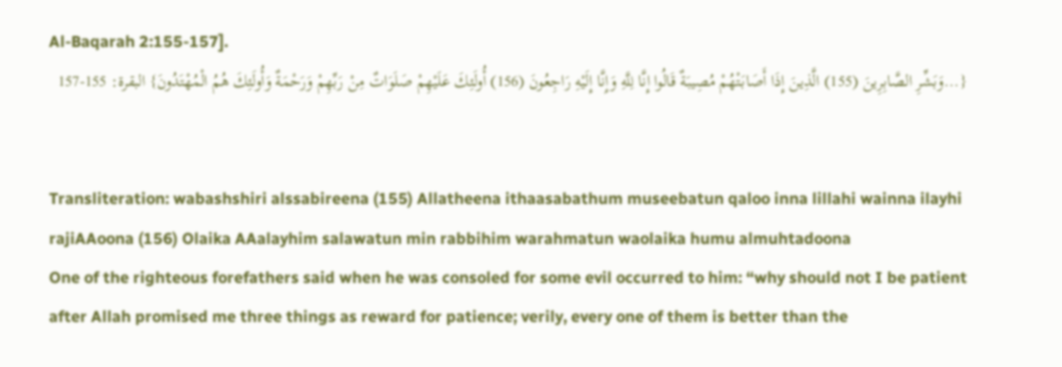Al-Baqarah 2:155-157].
{...وَبَشِّرِ الصَّابِرِينَ (155) الَّذِينَ إِذَا أَصَابَتْهُمْ مُصِيبَةٌ قَالُوا إِنَّا لِلَّهِ وَإِنَّا إِلَيْهِ رَاجِعُونَ (156) أُولَئِكَ عَلَيْهِمْ صَلَوَاتٌ مِنْ رَبِّهِمْ وَرَحْمَةٌ وَأُولَئِكَ هُمُ الْمُهْتَدُونَ} البقرة: 155-157


Transliteration: wabashshiri alssabireena (155) Allatheena ithaasabathum museebatun qaloo inna lillahi wainna ilayhi rajiAAoona (156) Olaika AAalayhim salawatun min rabbihim warahmatun waolaika humu almuhtadoona
One of the righteous forefathers said when he was consoled for some evil occurred to him: “why should not I be patient after Allah promised me three things as reward for patience; verily, every one of them is better than the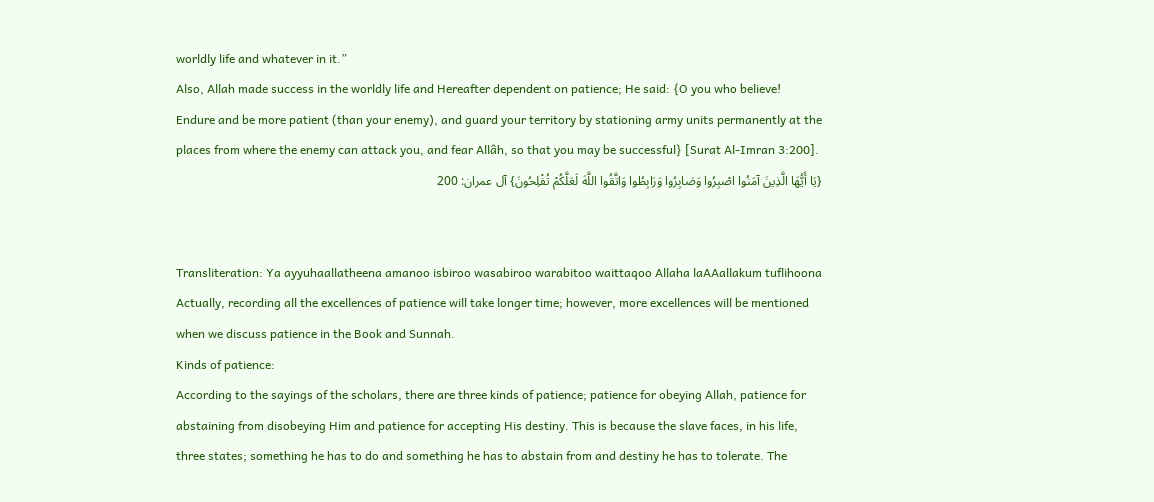worldly life and whatever in it.”
Also, Allah made success in the worldly life and Hereafter dependent on patience; He said: {O you who believe! Endure and be more patient (than your enemy), and guard your territory by stationing army units permanently at the places from where the enemy can attack you, and fear Allâh, so that you may be successful} [Surat Al-Imran 3:200].
{يَا أَيُّهَا الَّذِينَ آمَنُوا اصْبِرُوا وَصَابِرُوا وَرَابِطُوا وَاتَّقُوا اللَّهَ لَعَلَّكُمْ تُفْلِحُونَ} آل عمران: 200


Transliteration: Ya ayyuhaallatheena amanoo isbiroo wasabiroo warabitoo waittaqoo Allaha laAAallakum tuflihoona
Actually, recording all the excellences of patience will take longer time; however, more excellences will be mentioned when we discuss patience in the Book and Sunnah.
Kinds of patience:
According to the sayings of the scholars, there are three kinds of patience; patience for obeying Allah, patience for abstaining from disobeying Him and patience for accepting His destiny. This is because the slave faces, in his life, three states; something he has to do and something he has to abstain from and destiny he has to tolerate. The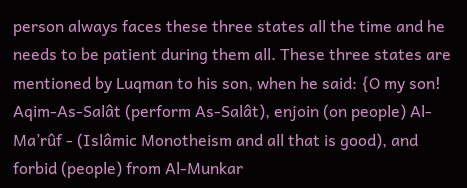person always faces these three states all the time and he needs to be patient during them all. These three states are mentioned by Luqman to his son, when he said: {O my son! Aqim-As-Salât (perform As-Salât), enjoin (on people) Al-Ma’rûf - (Islâmic Monotheism and all that is good), and forbid (people) from Al-Munkar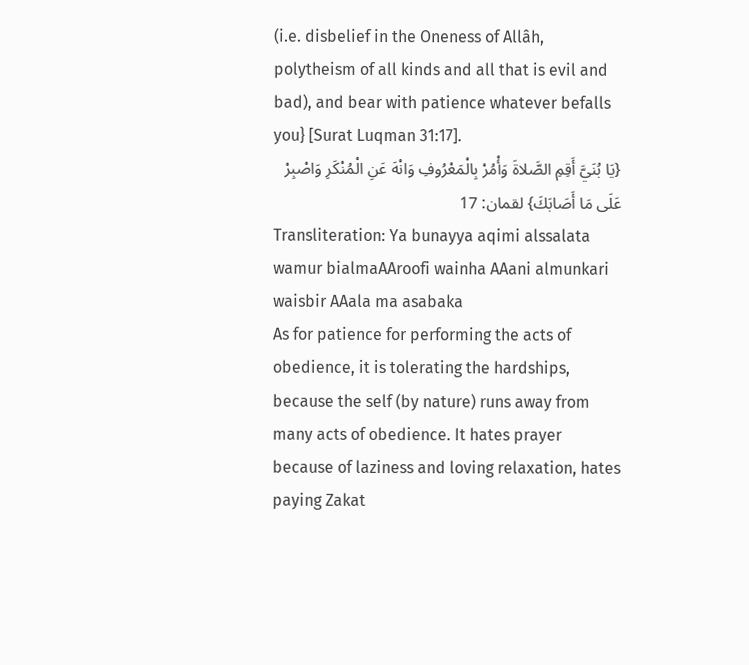(i.e. disbelief in the Oneness of Allâh, polytheism of all kinds and all that is evil and bad), and bear with patience whatever befalls you} [Surat Luqman 31:17].
{يَا بُنَيَّ أَقِمِ الصَّلاةَ وَأْمُرْ بِالْمَعْرُوفِ وَانْهَ عَنِ الْمُنْكَرِ وَاصْبِرْ عَلَى مَا أَصَابَكَ} لقمان: 17
Transliteration: Ya bunayya aqimi alssalata wamur bialmaAAroofi wainha AAani almunkari waisbir AAala ma asabaka
As for patience for performing the acts of obedience, it is tolerating the hardships, because the self (by nature) runs away from many acts of obedience. It hates prayer because of laziness and loving relaxation, hates paying Zakat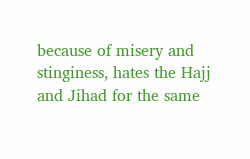because of misery and stinginess, hates the Hajj and Jihad for the same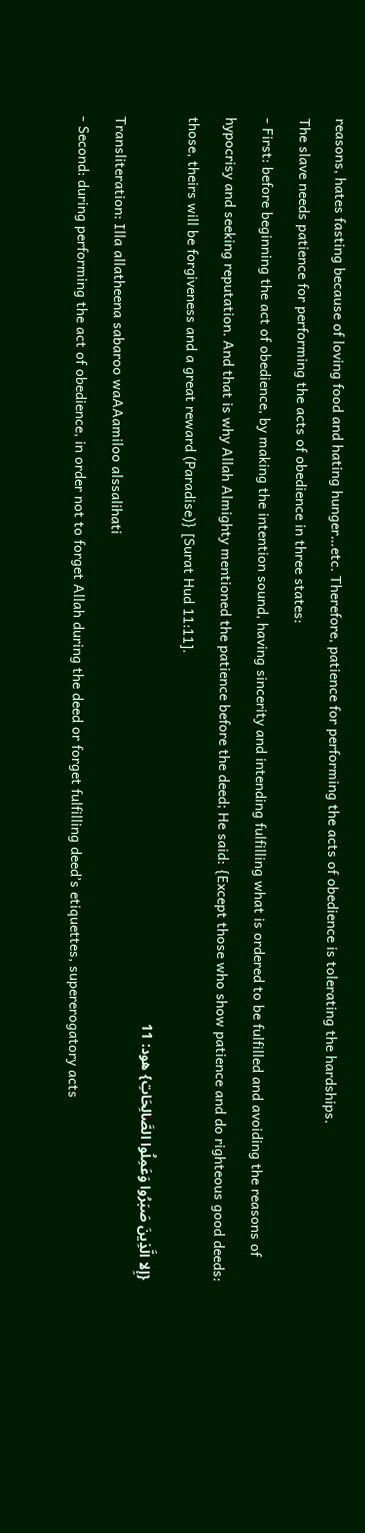reasons, hates fasting because of loving food and hating hunger…etc. Therefore, patience for performing the acts of obedience is tolerating the hardships.
The slave needs patience for performing the acts of obedience in three states:
- First: before beginning the act of obedience, by making the intention sound, having sincerity and intending fulfilling what is ordered to be fulfilled and avoiding the reasons of hypocrisy and seeking reputation. And that is why Allah Almighty mentioned the patience before the deed; He said: {Except those who show patience and do righteous good deeds: those, theirs will be forgiveness and a great reward (Paradise)} [Surat Hud 11:11].
{إِلا الَّذِينَ صَبَرُوا وَعَمِلُوا الصَّالِحَاتِ} هود: 11
Transliteration: Illa allatheena sabaroo waAAamiloo alssalihati
- Second: during performing the act of obedience, in order not to forget Allah during the deed or forget fulfilling deed’s etiquettes, supererogatory acts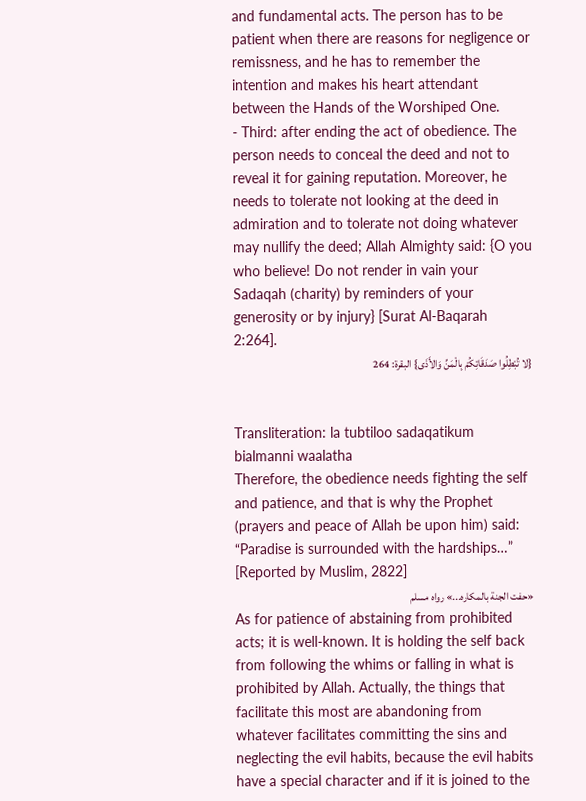and fundamental acts. The person has to be patient when there are reasons for negligence or remissness, and he has to remember the intention and makes his heart attendant between the Hands of the Worshiped One.
- Third: after ending the act of obedience. The person needs to conceal the deed and not to reveal it for gaining reputation. Moreover, he needs to tolerate not looking at the deed in admiration and to tolerate not doing whatever may nullify the deed; Allah Almighty said: {O you who believe! Do not render in vain your Sadaqah (charity) by reminders of your generosity or by injury} [Surat Al-Baqarah 2:264].
{لا تُبْطِلُوا صَدَقَاتِكُمْ بِالْمَنِّ وَالأَذَى} البقرة: 264


Transliteration: la tubtiloo sadaqatikum bialmanni waalatha
Therefore, the obedience needs fighting the self and patience, and that is why the Prophet (prayers and peace of Allah be upon him) said: “Paradise is surrounded with the hardships…” [Reported by Muslim, 2822]
«حفت الجنة بالمكاره...» رواه مسلم
As for patience of abstaining from prohibited acts; it is well-known. It is holding the self back from following the whims or falling in what is prohibited by Allah. Actually, the things that facilitate this most are abandoning from whatever facilitates committing the sins and neglecting the evil habits, because the evil habits have a special character and if it is joined to the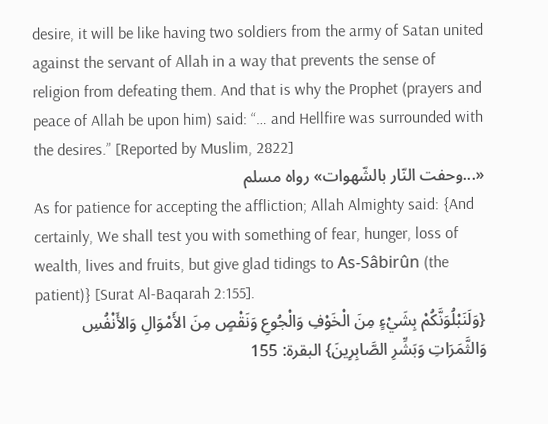desire, it will be like having two soldiers from the army of Satan united against the servant of Allah in a way that prevents the sense of religion from defeating them. And that is why the Prophet (prayers and peace of Allah be upon him) said: “… and Hellfire was surrounded with the desires.” [Reported by Muslim, 2822]
«...وحفت النّار بالشّهوات» رواه مسلم
As for patience for accepting the affliction; Allah Almighty said: {And certainly, We shall test you with something of fear, hunger, loss of wealth, lives and fruits, but give glad tidings to As-Sâbirûn (the patient)} [Surat Al-Baqarah 2:155].
{وَلَنَبْلُوَنَّكُمْ بِشَيْءٍ مِنَ الْخَوْفِ وَالْجُوعِ وَنَقْصٍ مِنَ الأَمْوَالِ وَالأَنْفُسِ وَالثَّمَرَاتِ وَبَشِّرِ الصَّابِرِينَ} البقرة: 155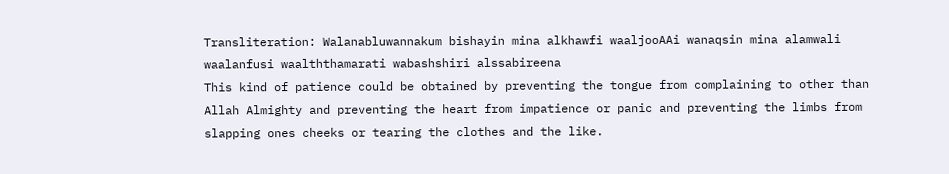Transliteration: Walanabluwannakum bishayin mina alkhawfi waaljooAAi wanaqsin mina alamwali waalanfusi waalththamarati wabashshiri alssabireena
This kind of patience could be obtained by preventing the tongue from complaining to other than Allah Almighty and preventing the heart from impatience or panic and preventing the limbs from slapping ones cheeks or tearing the clothes and the like.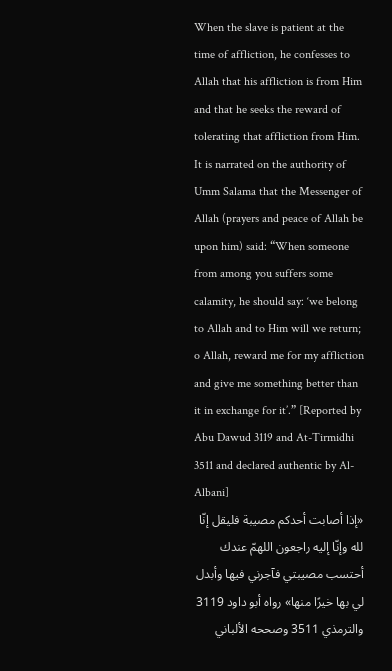When the slave is patient at the time of affliction, he confesses to Allah that his affliction is from Him and that he seeks the reward of tolerating that affliction from Him. It is narrated on the authority of Umm Salama that the Messenger of Allah (prayers and peace of Allah be upon him) said: “When someone from among you suffers some calamity, he should say: ‘we belong to Allah and to Him will we return; o Allah, reward me for my affliction and give me something better than it in exchange for it’.” [Reported by Abu Dawud 3119 and At-Tirmidhi 3511 and declared authentic by Al-Albani]
«إذا أصابت أحدكم مصيبة فليقل إنّا لله وإنّا إليه راجعون اللهمّ عندك أحتسب مصيبتي فآجرني فيها وأبدل لي بها خيرًا منها» رواه أبو داود 3119 والترمذي 3511 وصححه الألباني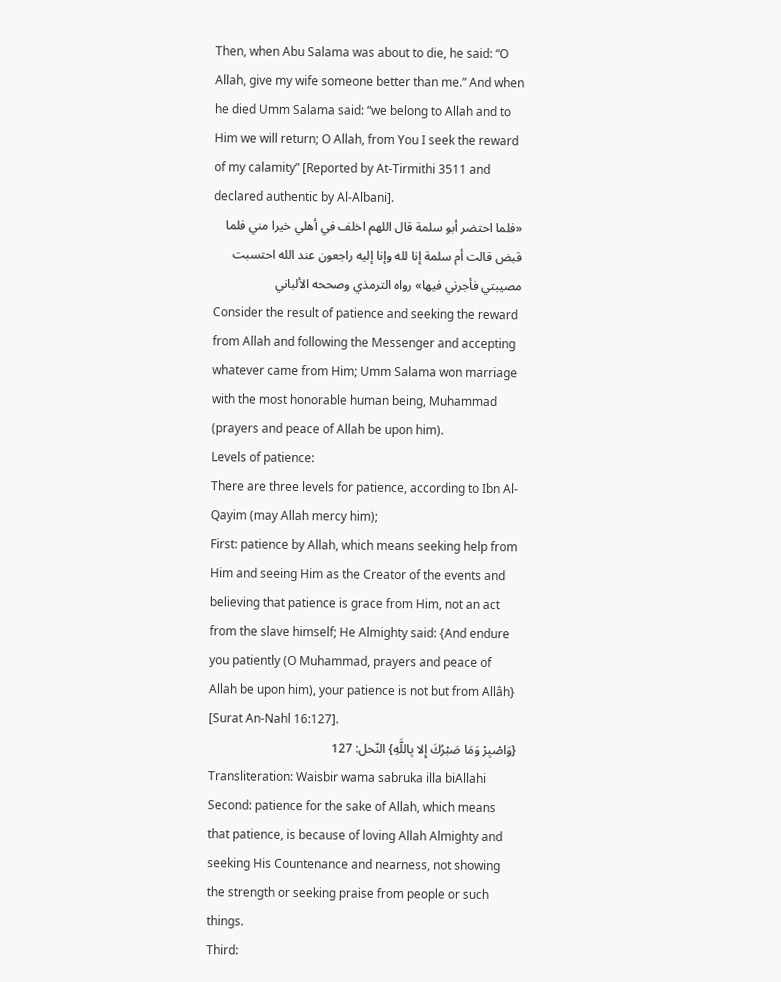Then, when Abu Salama was about to die, he said: “O Allah, give my wife someone better than me.” And when he died Umm Salama said: “we belong to Allah and to Him we will return; O Allah, from You I seek the reward of my calamity” [Reported by At-Tirmithi 3511 and declared authentic by Al-Albani].
«فلما احتضر أبو سلمة قال اللهم اخلف في أهلي خيرا مني فلما قبض قالت أم سلمة إنا لله وإنا إليه راجعون عند الله احتسبت مصيبتي فأجرني فيها» رواه الترمذي وصححه الألباني
Consider the result of patience and seeking the reward from Allah and following the Messenger and accepting whatever came from Him; Umm Salama won marriage with the most honorable human being, Muhammad (prayers and peace of Allah be upon him).
Levels of patience:
There are three levels for patience, according to Ibn Al-Qayim (may Allah mercy him);
First: patience by Allah, which means seeking help from Him and seeing Him as the Creator of the events and believing that patience is grace from Him, not an act from the slave himself; He Almighty said: {And endure you patiently (O Muhammad, prayers and peace of Allah be upon him), your patience is not but from Allâh} [Surat An-Nahl 16:127].
{وَاصْبِرْ وَمَا صَبْرُكَ إِلا بِاللَّهِ} النّحل: 127
Transliteration: Waisbir wama sabruka illa biAllahi
Second: patience for the sake of Allah, which means that patience, is because of loving Allah Almighty and seeking His Countenance and nearness, not showing the strength or seeking praise from people or such things.
Third: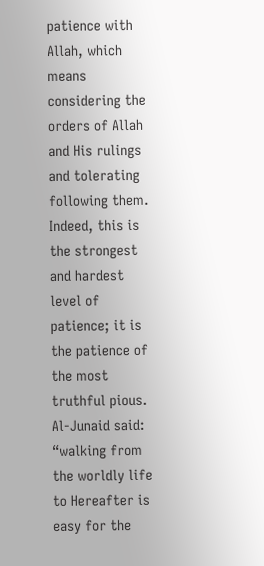patience with Allah, which means considering the orders of Allah and His rulings and tolerating following them. Indeed, this is the strongest and hardest level of patience; it is the patience of the most truthful pious.
Al-Junaid said: “walking from the worldly life to Hereafter is easy for the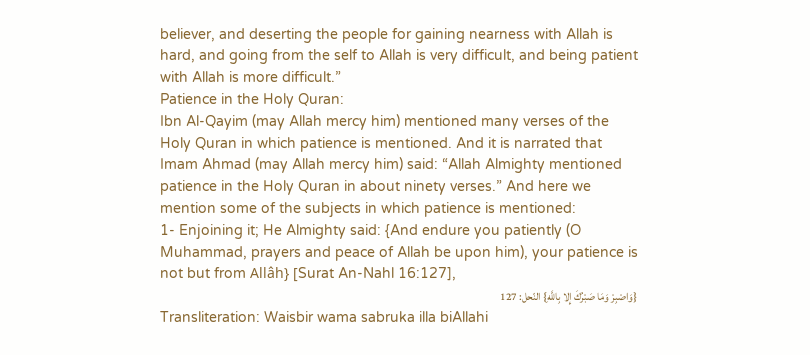believer, and deserting the people for gaining nearness with Allah is hard, and going from the self to Allah is very difficult, and being patient with Allah is more difficult.”
Patience in the Holy Quran:
Ibn Al-Qayim (may Allah mercy him) mentioned many verses of the Holy Quran in which patience is mentioned. And it is narrated that Imam Ahmad (may Allah mercy him) said: “Allah Almighty mentioned patience in the Holy Quran in about ninety verses.” And here we mention some of the subjects in which patience is mentioned:
1- Enjoining it; He Almighty said: {And endure you patiently (O Muhammad, prayers and peace of Allah be upon him), your patience is not but from Allâh} [Surat An-Nahl 16:127],
{وَاصْبِرْ وَمَا صَبْرُكَ إِلا بِاللَّهِ} النّحل: 127
Transliteration: Waisbir wama sabruka illa biAllahi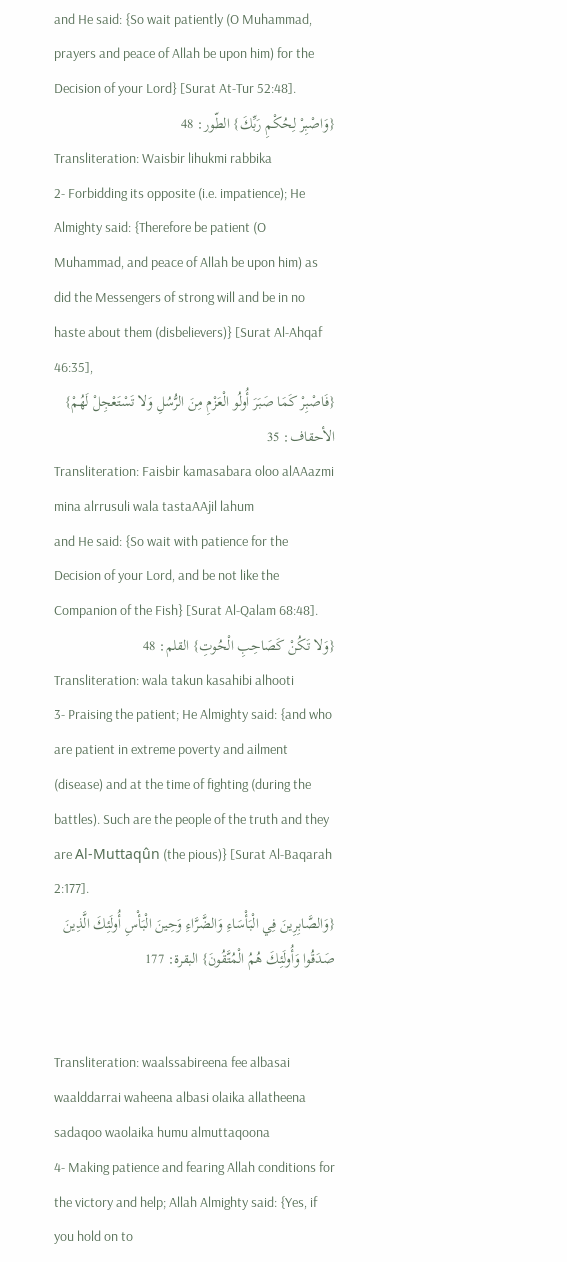and He said: {So wait patiently (O Muhammad, prayers and peace of Allah be upon him) for the Decision of your Lord} [Surat At-Tur 52:48].
{وَاصْبِرْ لِحُكْمِ رَبِّكَ} الطّور: 48
Transliteration: Waisbir lihukmi rabbika
2- Forbidding its opposite (i.e. impatience); He Almighty said: {Therefore be patient (O Muhammad, and peace of Allah be upon him) as did the Messengers of strong will and be in no haste about them (disbelievers)} [Surat Al-Ahqaf 46:35],
{فَاصْبِرْ كَمَا صَبَرَ أُولُو الْعَزْمِ مِنَ الرُّسُلِ وَلا تَسْتَعْجِلْ لَهُمْ} الأحقاف: 35
Transliteration: Faisbir kamasabara oloo alAAazmi mina alrrusuli wala tastaAAjil lahum
and He said: {So wait with patience for the Decision of your Lord, and be not like the Companion of the Fish} [Surat Al-Qalam 68:48].
{وَلا تَكُنْ كَصَاحِبِ الْحُوتِ} القلم: 48
Transliteration: wala takun kasahibi alhooti
3- Praising the patient; He Almighty said: {and who are patient in extreme poverty and ailment (disease) and at the time of fighting (during the battles). Such are the people of the truth and they are Al-Muttaqûn (the pious)} [Surat Al-Baqarah 2:177].
{وَالصَّابِرِينَ فِي الْبَأْسَاءِ وَالضَّرَّاءِ وَحِينَ الْبَأْسِ أُولَئِكَ الَّذِينَ صَدَقُوا وَأُولَئِكَ هُمُ الْمُتَّقُونَ} البقرة: 177


Transliteration: waalssabireena fee albasai waalddarrai waheena albasi olaika allatheena sadaqoo waolaika humu almuttaqoona
4- Making patience and fearing Allah conditions for the victory and help; Allah Almighty said: {Yes, if you hold on to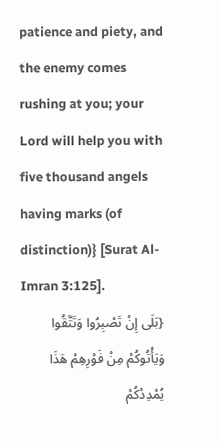patience and piety, and the enemy comes rushing at you; your Lord will help you with five thousand angels having marks (of distinction)} [Surat Al-Imran 3:125].
{بَلَى إِنْ تَصْبِرُوا وَتَتَّقُوا وَيَأْتُوكُمْ مِنْ فَوْرِهِمْ هَذَا يُمْدِدْكُمْ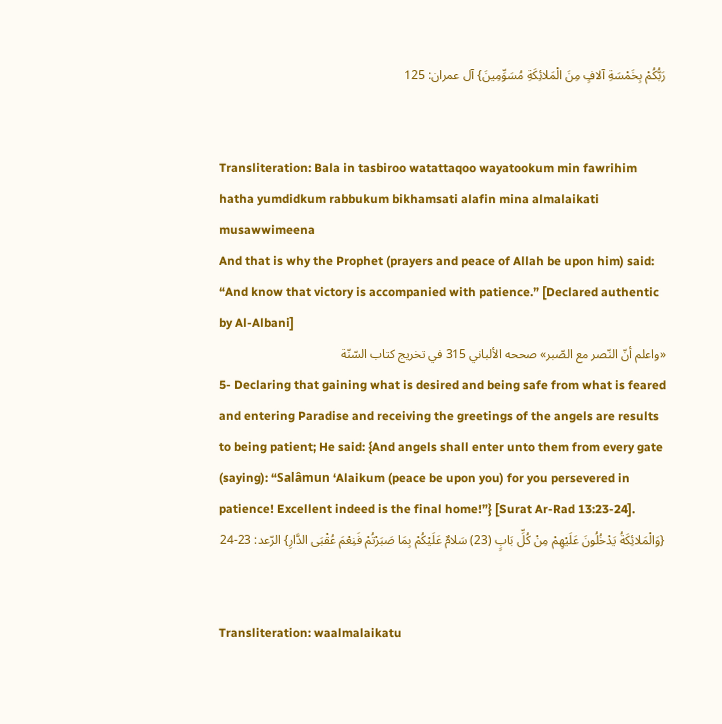رَبُّكُمْ بِخَمْسَةِ آلافٍ مِنَ الْمَلائِكَةِ مُسَوِّمِينَ} آل عمران: 125


Transliteration: Bala in tasbiroo watattaqoo wayatookum min fawrihim hatha yumdidkum rabbukum bikhamsati alafin mina almalaikati musawwimeena
And that is why the Prophet (prayers and peace of Allah be upon him) said: “And know that victory is accompanied with patience.” [Declared authentic by Al-Albani]
«واعلم أنّ النّصر مع الصّبر» صححه الألباني 315 في تخريج كتاب السّنّة
5- Declaring that gaining what is desired and being safe from what is feared and entering Paradise and receiving the greetings of the angels are results to being patient; He said: {And angels shall enter unto them from every gate (saying): “Salâmun ‘Alaikum (peace be upon you) for you persevered in patience! Excellent indeed is the final home!”} [Surat Ar-Rad 13:23-24].
{وَالْمَلائِكَةُ يَدْخُلُونَ عَلَيْهِمْ مِنْ كُلِّ بَابٍ (23) سَلامٌ عَلَيْكُمْ بِمَا صَبَرْتُمْ فَنِعْمَ عُقْبَى الدَّارِ} الرّعد: 23-24


Transliteration: waalmalaikatu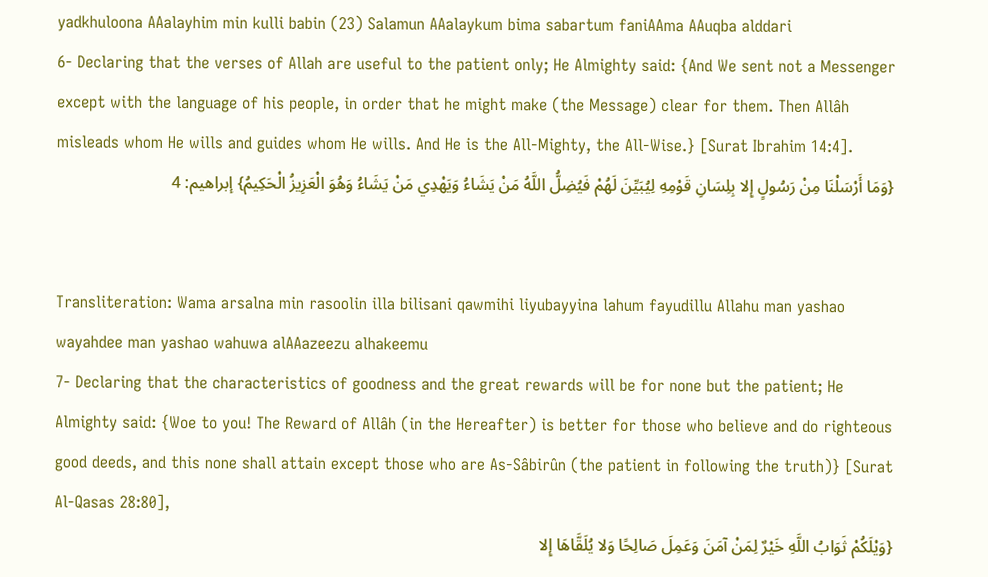yadkhuloona AAalayhim min kulli babin (23) Salamun AAalaykum bima sabartum faniAAma AAuqba alddari
6- Declaring that the verses of Allah are useful to the patient only; He Almighty said: {And We sent not a Messenger except with the language of his people, in order that he might make (the Message) clear for them. Then Allâh misleads whom He wills and guides whom He wills. And He is the All-Mighty, the All-Wise.} [Surat Ibrahim 14:4].
{وَمَا أَرْسَلْنَا مِنْ رَسُولٍ إِلا بِلِسَانِ قَوْمِهِ لِيُبَيِّنَ لَهُمْ فَيُضِلُّ اللَّهُ مَنْ يَشَاءُ وَيَهْدِي مَنْ يَشَاءُ وَهُوَ الْعَزِيزُ الْحَكِيمُ} إبراهيم: 4


Transliteration: Wama arsalna min rasoolin illa bilisani qawmihi liyubayyina lahum fayudillu Allahu man yashao wayahdee man yashao wahuwa alAAazeezu alhakeemu
7- Declaring that the characteristics of goodness and the great rewards will be for none but the patient; He Almighty said: {Woe to you! The Reward of Allâh (in the Hereafter) is better for those who believe and do righteous good deeds, and this none shall attain except those who are As-Sâbirûn (the patient in following the truth)} [Surat Al-Qasas 28:80],
{وَيْلَكُمْ ثَوَابُ اللَّهِ خَيْرٌ لِمَنْ آمَنَ وَعَمِلَ صَالِحًا وَلا يُلَقَّاهَا إِلا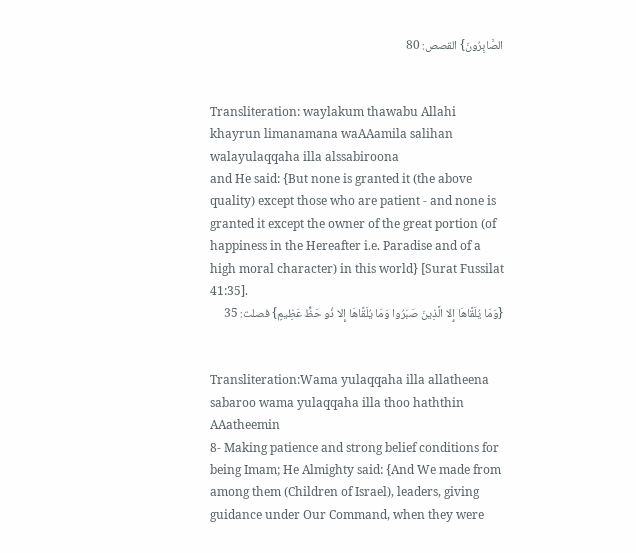الصَّابِرُونَ} القصص: 80


Transliteration: waylakum thawabu Allahi khayrun limanamana waAAamila salihan walayulaqqaha illa alssabiroona
and He said: {But none is granted it (the above quality) except those who are patient - and none is granted it except the owner of the great portion (of happiness in the Hereafter i.e. Paradise and of a high moral character) in this world} [Surat Fussilat 41:35].
{وَمَا يُلَقَّاهَا إِلا الَّذِينَ صَبَرُوا وَمَا يُلَقَّاهَا إِلا ذُو حَظٍّ عَظِيمٍ} فصلت: 35


Transliteration:Wama yulaqqaha illa allatheena sabaroo wama yulaqqaha illa thoo haththin AAatheemin
8- Making patience and strong belief conditions for being Imam; He Almighty said: {And We made from among them (Children of Israel), leaders, giving guidance under Our Command, when they were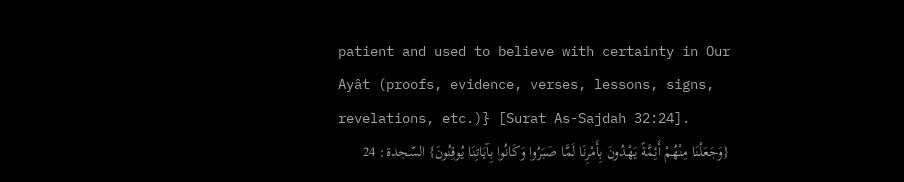patient and used to believe with certainty in Our Ayât (proofs, evidence, verses, lessons, signs, revelations, etc.)} [Surat As-Sajdah 32:24].
{وَجَعَلْنَا مِنْهُمْ أَئِمَّةً يَهْدُونَ بِأَمْرِنَا لَمَّا صَبَرُوا وَكَانُوا بِآيَاتِنَا يُوقِنُونَ} السّجدة: 24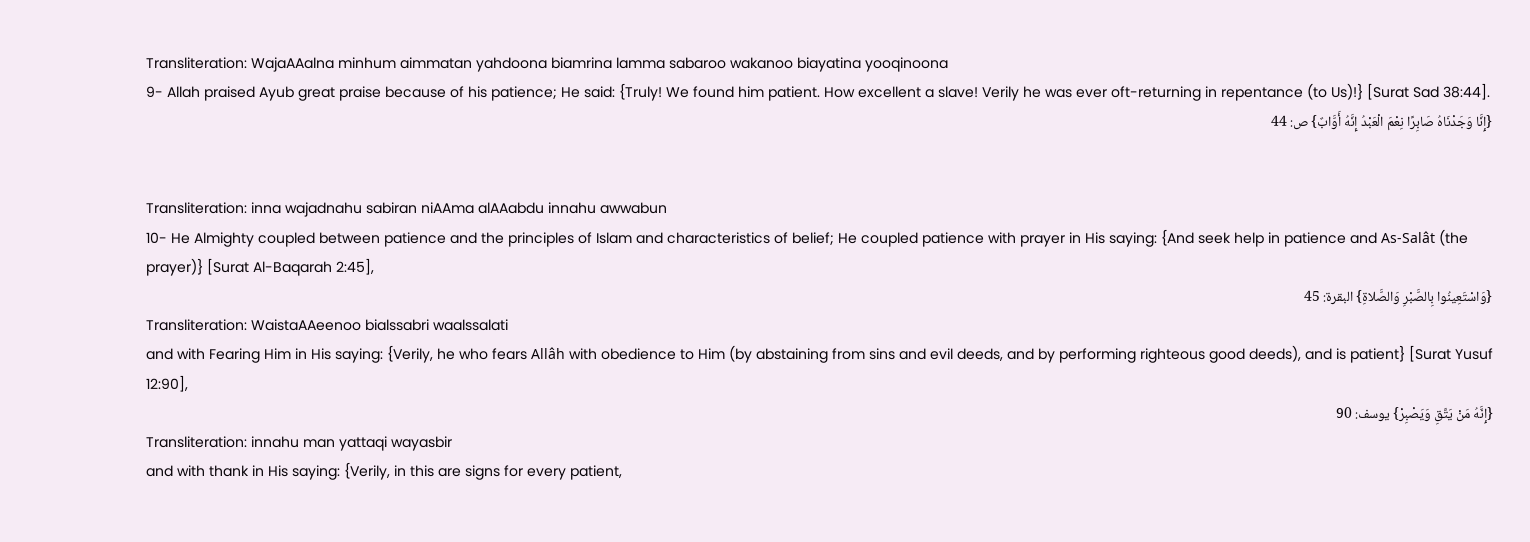Transliteration: WajaAAalna minhum aimmatan yahdoona biamrina lamma sabaroo wakanoo biayatina yooqinoona
9- Allah praised Ayub great praise because of his patience; He said: {Truly! We found him patient. How excellent a slave! Verily he was ever oft-returning in repentance (to Us)!} [Surat Sad 38:44].
{إِنَّا وَجَدْنَاهُ صَابِرًا نِعْمَ الْعَبْدُ إِنَّهُ أَوَّابٌ} ص: 44


Transliteration: inna wajadnahu sabiran niAAma alAAabdu innahu awwabun
10- He Almighty coupled between patience and the principles of Islam and characteristics of belief; He coupled patience with prayer in His saying: {And seek help in patience and As-Salât (the prayer)} [Surat Al-Baqarah 2:45],
{وَاسْتَعِينُوا بِالصَّبْرِ وَالصَّلاةِ} البقرة: 45
Transliteration: WaistaAAeenoo bialssabri waalssalati
and with Fearing Him in His saying: {Verily, he who fears Allâh with obedience to Him (by abstaining from sins and evil deeds, and by performing righteous good deeds), and is patient} [Surat Yusuf 12:90],
{إِنَّهُ مَنْ يَتَّقِ وَيَصْبِرْ} يوسف: 90
Transliteration: innahu man yattaqi wayasbir
and with thank in His saying: {Verily, in this are signs for every patient,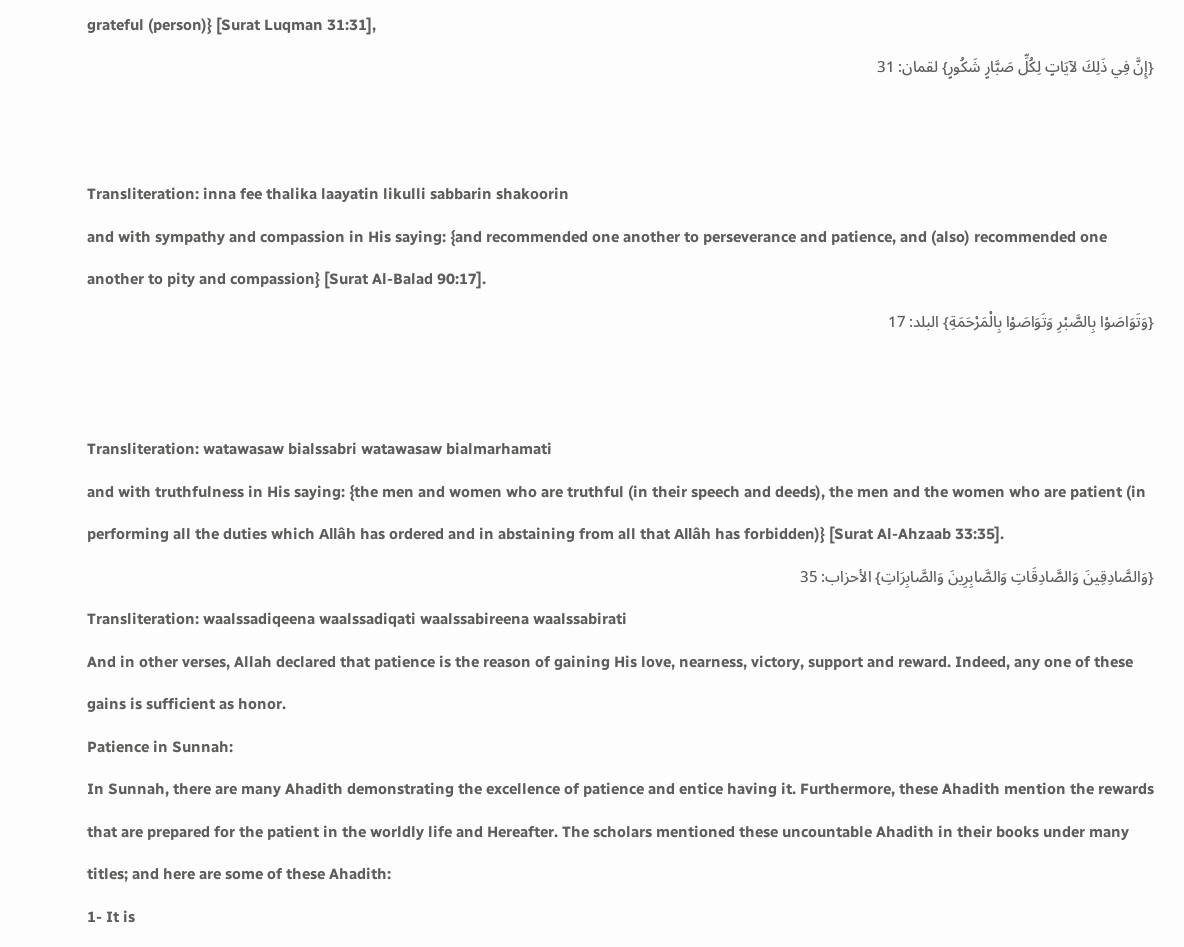grateful (person)} [Surat Luqman 31:31],
{إِنَّ فِي ذَلِكَ لآيَاتٍ لِكُلِّ صَبَّارٍ شَكُورٍ} لقمان: 31


Transliteration: inna fee thalika laayatin likulli sabbarin shakoorin
and with sympathy and compassion in His saying: {and recommended one another to perseverance and patience, and (also) recommended one another to pity and compassion} [Surat Al-Balad 90:17].
{وَتَوَاصَوْا بِالصَّبْرِ وَتَوَاصَوْا بِالْمَرْحَمَةِ} البلد: 17


Transliteration: watawasaw bialssabri watawasaw bialmarhamati
and with truthfulness in His saying: {the men and women who are truthful (in their speech and deeds), the men and the women who are patient (in performing all the duties which Allâh has ordered and in abstaining from all that Allâh has forbidden)} [Surat Al-Ahzaab 33:35].
{وَالصَّادِقِينَ وَالصَّادِقَاتِ وَالصَّابِرِينَ وَالصَّابِرَاتِ} الأحزاب: 35
Transliteration: waalssadiqeena waalssadiqati waalssabireena waalssabirati
And in other verses, Allah declared that patience is the reason of gaining His love, nearness, victory, support and reward. Indeed, any one of these gains is sufficient as honor.
Patience in Sunnah:
In Sunnah, there are many Ahadith demonstrating the excellence of patience and entice having it. Furthermore, these Ahadith mention the rewards that are prepared for the patient in the worldly life and Hereafter. The scholars mentioned these uncountable Ahadith in their books under many titles; and here are some of these Ahadith:
1- It is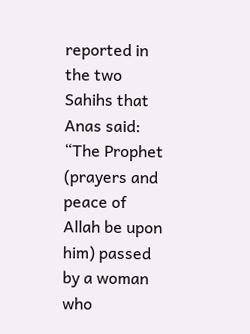reported in the two Sahihs that Anas said: “The Prophet (prayers and peace of Allah be upon him) passed by a woman who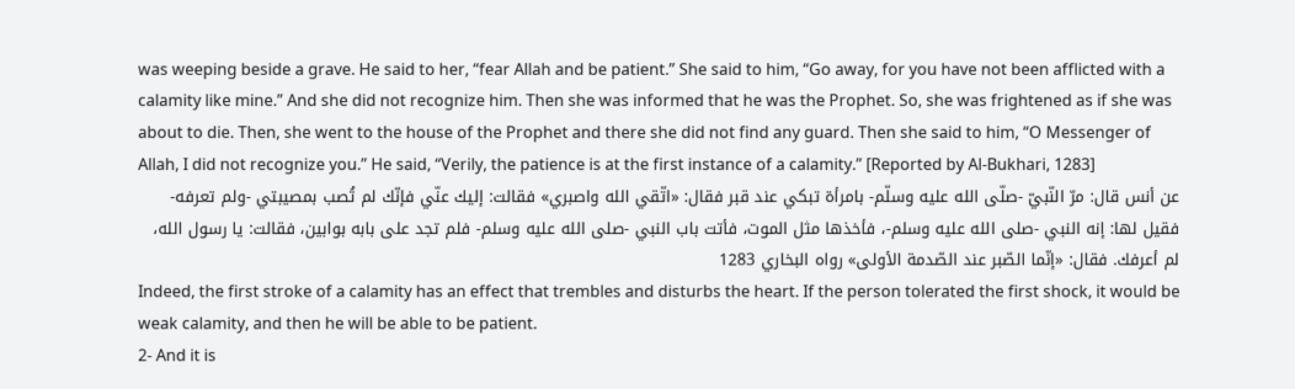was weeping beside a grave. He said to her, “fear Allah and be patient.” She said to him, “Go away, for you have not been afflicted with a calamity like mine.” And she did not recognize him. Then she was informed that he was the Prophet. So, she was frightened as if she was about to die. Then, she went to the house of the Prophet and there she did not find any guard. Then she said to him, “O Messenger of Allah, I did not recognize you.” He said, “Verily, the patience is at the first instance of a calamity.” [Reported by Al-Bukhari, 1283]
عن أنس قال: مرّ النّبيّ -صلّى الله عليه وسلّم- بامرأة تبكي عند قبر فقال: «اتّقي الله واصبري» فقالت: إليك عنّي فإنّك لم تُصب بمصيبتي -ولم تعرفه- فقيل لها: إنه النبي -صلى الله عليه وسلم-، فأخذها مثل الموت، فأتت باب النبي -صلى الله عليه وسلم- فلم تجد على بابه بوابين، فقالت: يا رسول الله، لم أعرفك. فقال: «إنّما الصّبر عند الصّدمة الأولى» رواه البخاري 1283
Indeed, the first stroke of a calamity has an effect that trembles and disturbs the heart. If the person tolerated the first shock, it would be weak calamity, and then he will be able to be patient.
2- And it is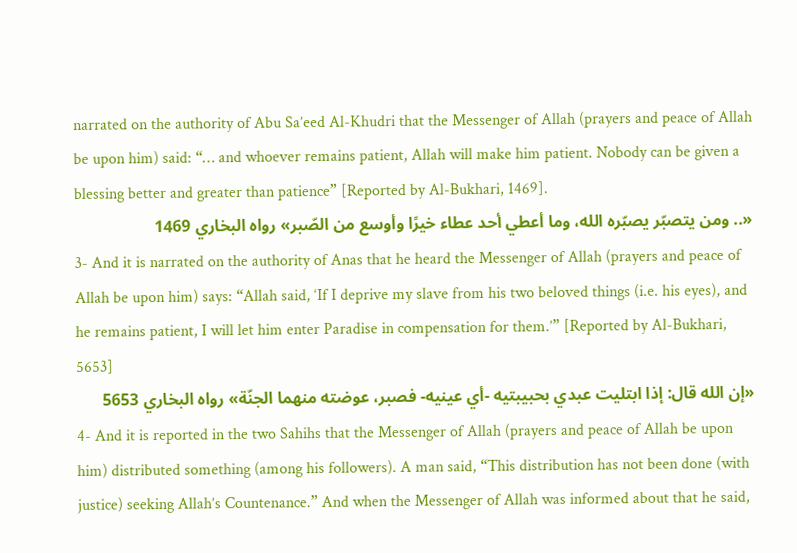narrated on the authority of Abu Sa’eed Al-Khudri that the Messenger of Allah (prayers and peace of Allah be upon him) said: “… and whoever remains patient, Allah will make him patient. Nobody can be given a blessing better and greater than patience” [Reported by Al-Bukhari, 1469].
«.. ومن يتصبّر يصبّره الله، وما أعطي أحد عطاء خيرًا وأوسع من الصّبر» رواه البخاري 1469
3- And it is narrated on the authority of Anas that he heard the Messenger of Allah (prayers and peace of Allah be upon him) says: “Allah said, ‘If I deprive my slave from his two beloved things (i.e. his eyes), and he remains patient, I will let him enter Paradise in compensation for them.’” [Reported by Al-Bukhari, 5653]
«إن الله قال: إذا ابتليت عبدي بحبيبتيه -أي عينيه- فصبر، عوضته منهما الجنّة» رواه البخاري 5653
4- And it is reported in the two Sahihs that the Messenger of Allah (prayers and peace of Allah be upon him) distributed something (among his followers). A man said, “This distribution has not been done (with justice) seeking Allah’s Countenance.” And when the Messenger of Allah was informed about that he said,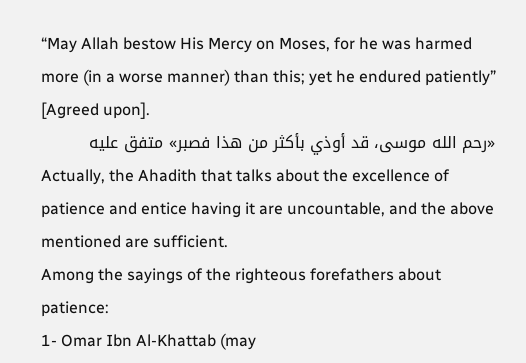“May Allah bestow His Mercy on Moses, for he was harmed more (in a worse manner) than this; yet he endured patiently” [Agreed upon].
«رحم الله موسى، قد أوذي بأكثر من هذا فصبر» متفق عليه
Actually, the Ahadith that talks about the excellence of patience and entice having it are uncountable, and the above mentioned are sufficient.
Among the sayings of the righteous forefathers about patience:
1- Omar Ibn Al-Khattab (may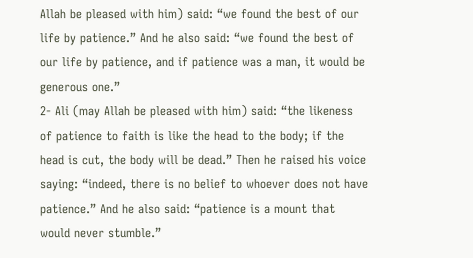Allah be pleased with him) said: “we found the best of our life by patience.” And he also said: “we found the best of our life by patience, and if patience was a man, it would be generous one.”
2- Ali (may Allah be pleased with him) said: “the likeness of patience to faith is like the head to the body; if the head is cut, the body will be dead.” Then he raised his voice saying: “indeed, there is no belief to whoever does not have patience.” And he also said: “patience is a mount that would never stumble.”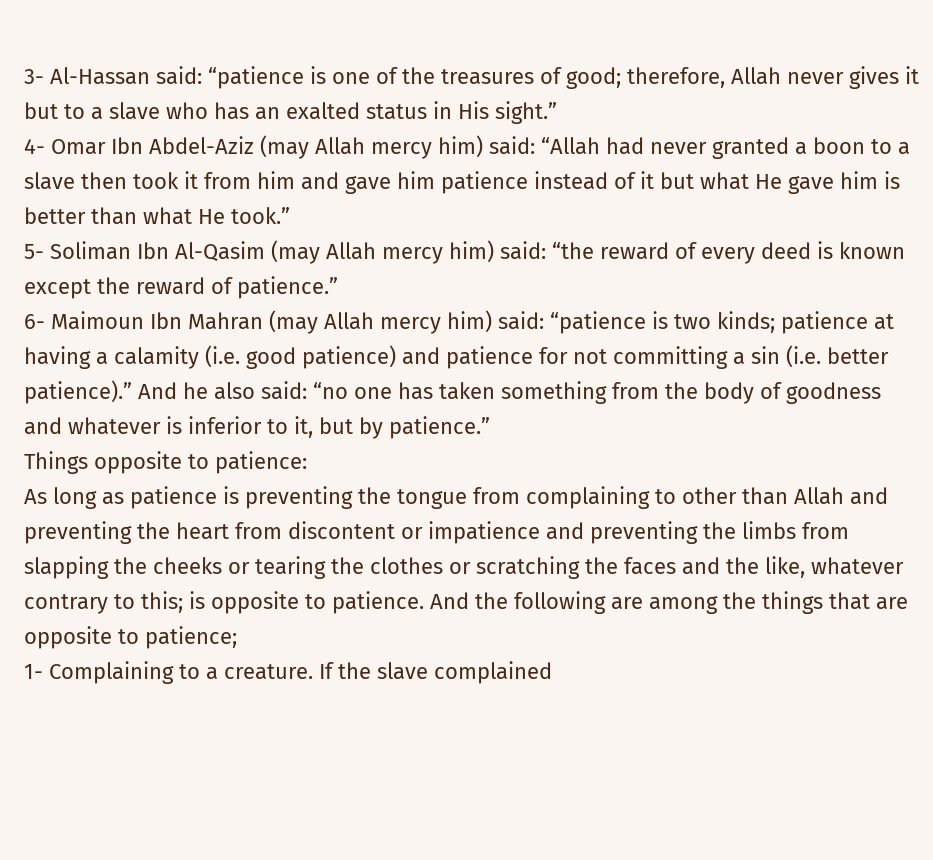3- Al-Hassan said: “patience is one of the treasures of good; therefore, Allah never gives it but to a slave who has an exalted status in His sight.”
4- Omar Ibn Abdel-Aziz (may Allah mercy him) said: “Allah had never granted a boon to a slave then took it from him and gave him patience instead of it but what He gave him is better than what He took.”
5- Soliman Ibn Al-Qasim (may Allah mercy him) said: “the reward of every deed is known except the reward of patience.”
6- Maimoun Ibn Mahran (may Allah mercy him) said: “patience is two kinds; patience at having a calamity (i.e. good patience) and patience for not committing a sin (i.e. better patience).” And he also said: “no one has taken something from the body of goodness and whatever is inferior to it, but by patience.”
Things opposite to patience:
As long as patience is preventing the tongue from complaining to other than Allah and preventing the heart from discontent or impatience and preventing the limbs from slapping the cheeks or tearing the clothes or scratching the faces and the like, whatever contrary to this; is opposite to patience. And the following are among the things that are opposite to patience;
1- Complaining to a creature. If the slave complained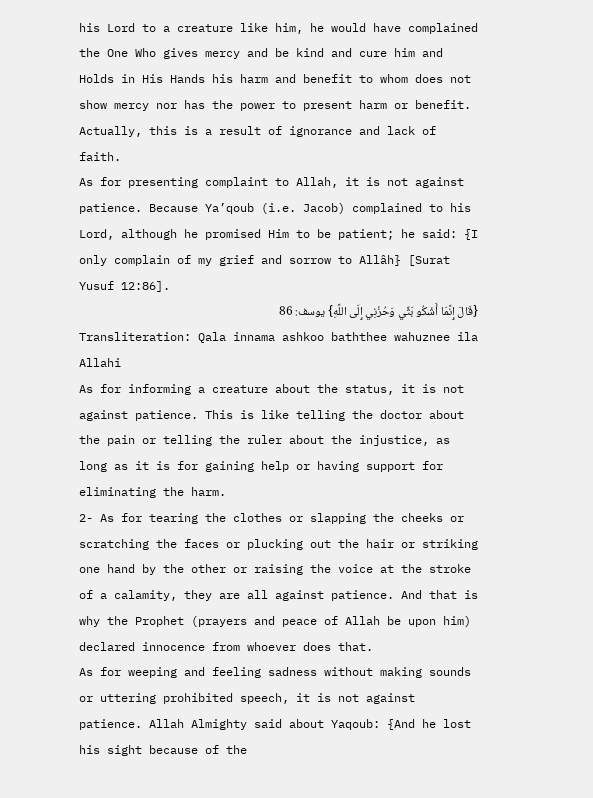his Lord to a creature like him, he would have complained the One Who gives mercy and be kind and cure him and Holds in His Hands his harm and benefit to whom does not show mercy nor has the power to present harm or benefit. Actually, this is a result of ignorance and lack of faith.
As for presenting complaint to Allah, it is not against patience. Because Ya’qoub (i.e. Jacob) complained to his Lord, although he promised Him to be patient; he said: {I only complain of my grief and sorrow to Allâh} [Surat Yusuf 12:86].
{قَالَ إِنَّمَا أَشْكُو بَثِّي وَحُزْنِي إِلَى اللَّهِ} يوسف: 86
Transliteration: Qala innama ashkoo baththee wahuznee ila Allahi
As for informing a creature about the status, it is not against patience. This is like telling the doctor about the pain or telling the ruler about the injustice, as long as it is for gaining help or having support for eliminating the harm.
2- As for tearing the clothes or slapping the cheeks or scratching the faces or plucking out the hair or striking one hand by the other or raising the voice at the stroke of a calamity, they are all against patience. And that is why the Prophet (prayers and peace of Allah be upon him) declared innocence from whoever does that.
As for weeping and feeling sadness without making sounds or uttering prohibited speech, it is not against patience. Allah Almighty said about Yaqoub: {And he lost his sight because of the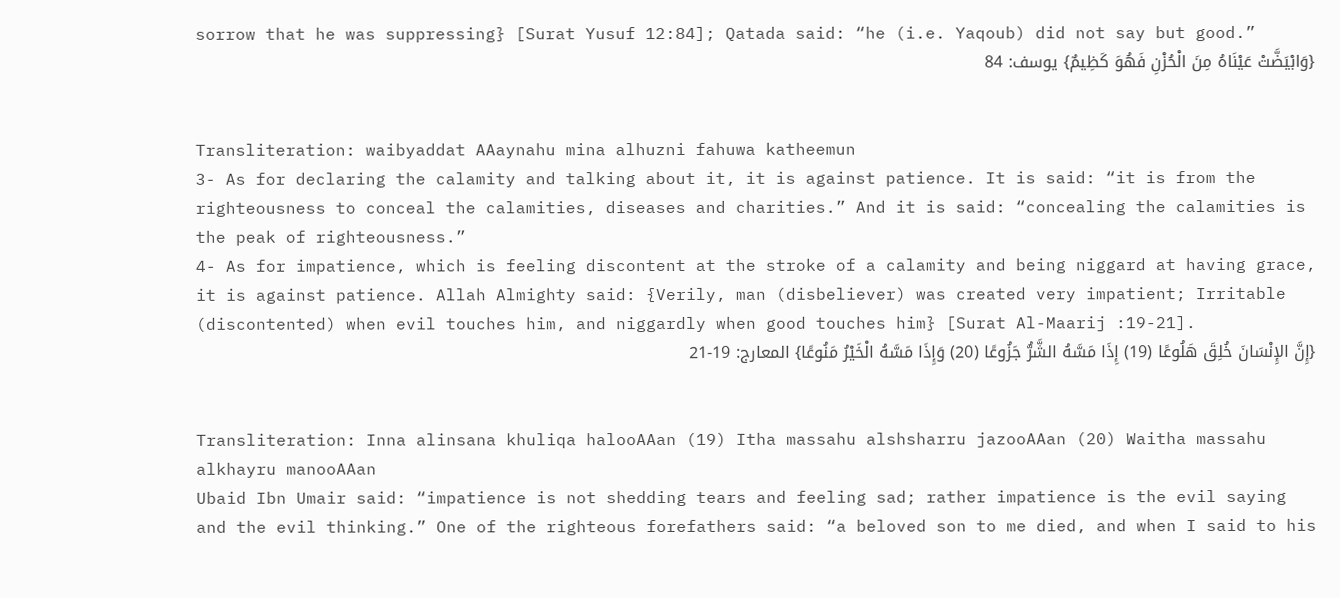sorrow that he was suppressing} [Surat Yusuf 12:84]; Qatada said: “he (i.e. Yaqoub) did not say but good.”
{وَابْيَضَّتْ عَيْنَاهُ مِنَ الْحُزْنِ فَهُوَ كَظِيمٌ} يوسف: 84


Transliteration: waibyaddat AAaynahu mina alhuzni fahuwa katheemun
3- As for declaring the calamity and talking about it, it is against patience. It is said: “it is from the righteousness to conceal the calamities, diseases and charities.” And it is said: “concealing the calamities is the peak of righteousness.”
4- As for impatience, which is feeling discontent at the stroke of a calamity and being niggard at having grace, it is against patience. Allah Almighty said: {Verily, man (disbeliever) was created very impatient; Irritable (discontented) when evil touches him, and niggardly when good touches him} [Surat Al-Maarij :19-21].
{إِنَّ الإِنْسَانَ خُلِقَ هَلُوعًا (19) إِذَا مَسَّهُ الشَّرُّ جَزُوعًا (20) وَإِذَا مَسَّهُ الْخَيْرُ مَنُوعًا} المعارج: 19-21


Transliteration: Inna alinsana khuliqa halooAAan (19) Itha massahu alshsharru jazooAAan (20) Waitha massahu alkhayru manooAAan
Ubaid Ibn Umair said: “impatience is not shedding tears and feeling sad; rather impatience is the evil saying and the evil thinking.” One of the righteous forefathers said: “a beloved son to me died, and when I said to his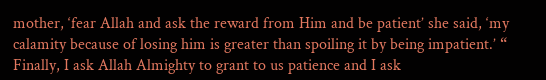mother, ‘fear Allah and ask the reward from Him and be patient’ she said, ‘my calamity because of losing him is greater than spoiling it by being impatient.’ “
Finally, I ask Allah Almighty to grant to us patience and I ask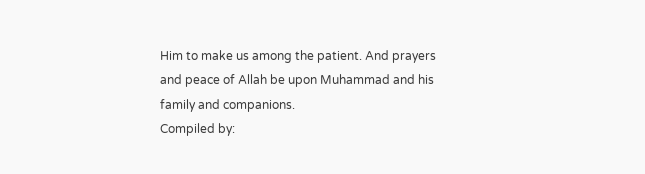Him to make us among the patient. And prayers and peace of Allah be upon Muhammad and his family and companions.
Compiled by: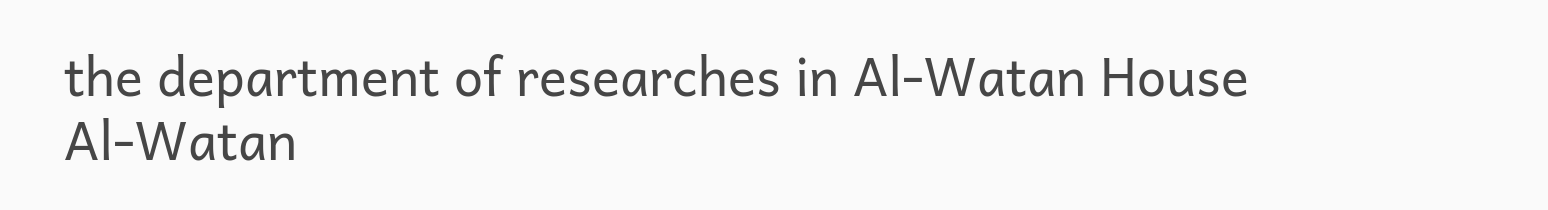the department of researches in Al-Watan House
Al-Watan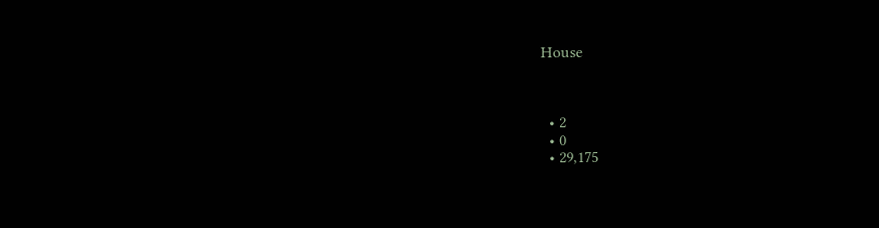House



  • 2
  • 0
  • 29,175